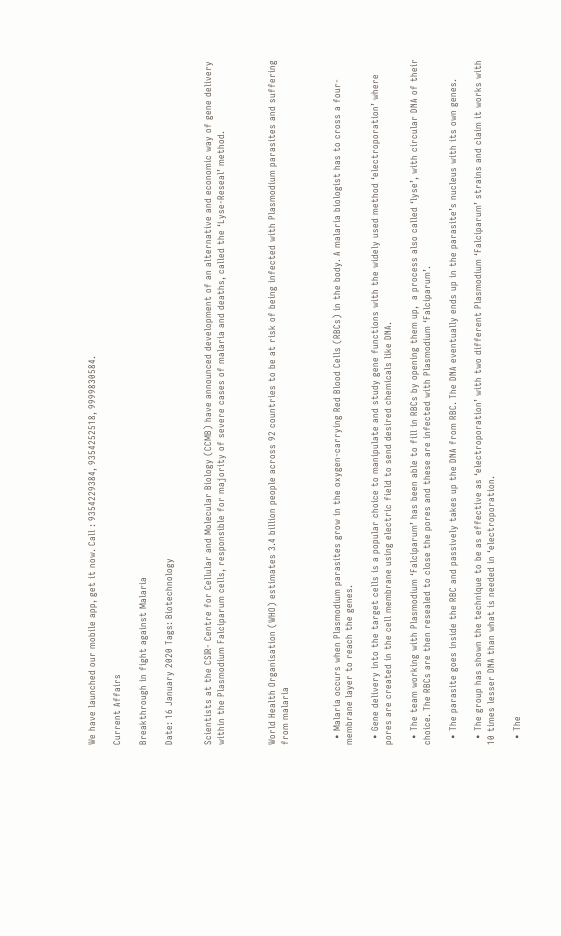We have launched our mobile app, get it now. Call : 9354229384, 9354252518, 9999830584.

Current Affairs

Breakthrough in fight against Malaria

Date: 16 January 2020 Tags: Biotechnology


Scientists at the CSIR- Centre for Cellular and Molecular Biology (CCMB) have announced development of an alternative and economic way of gene delivery within the Plasmodium Falciparum cells, responsible for majority of severe cases of malaria and deaths, called the ‘Lyse-Reseal’ method.



World Health Organisation (WHO) estimates 3.4 billion people across 92 countries to be at risk of being infected with Plasmodium parasites and suffering from malaria



  • Malaria occurs when Plasmodium parasites grow in the oxygen-carrying Red Blood Cells (RBCs) in the body. A malaria biologist has to cross a four-membrane layer to reach the genes.

  • Gene delivery into the target cells is a popular choice to manipulate and study gene functions with the widely used method ‘electroporation’ where pores are created in the cell membrane using electric field to send desired chemicals like DNA.

  • The team working with Plasmodium ‘Falciparum’ has been able to fill in RBCs by opening them up,  a process also called ‘lyse’, with circular DNA of their choice. The RBCs are then resealed to close the pores and these are infected with Plasmodium ‘Falciparum’.

  • The parasite goes inside the RBC and passively takes up the DNA from RBC. The DNA eventually ends up in the parasite’s nucleus with its own genes.

  • The group has shown the technique to be as effective as ‘electroporation’ with two different Plasmodium ‘Falciparum’ strains and claim it works with 10 times lesser DNA than what is needed in ‘electroporation.

  • The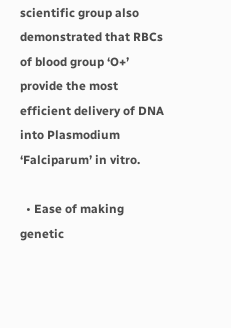scientific group also demonstrated that RBCs of blood group ‘O+’ provide the most efficient delivery of DNA into Plasmodium ‘Falciparum’ in vitro.

  • Ease of making genetic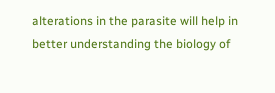alterations in the parasite will help in better understanding the biology of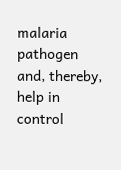malaria pathogen and, thereby, help in control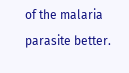of the malaria parasite better.